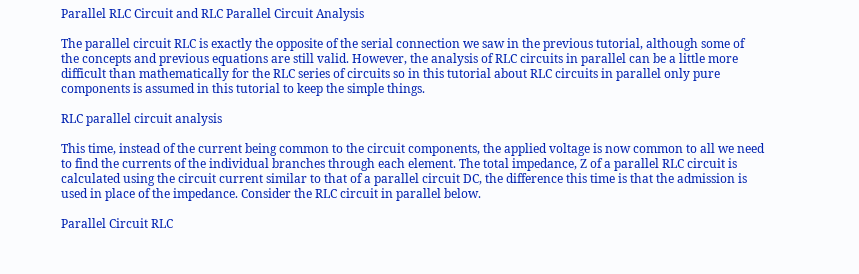Parallel RLC Circuit and RLC Parallel Circuit Analysis

The parallel circuit RLC is exactly the opposite of the serial connection we saw in the previous tutorial, although some of the concepts and previous equations are still valid. However, the analysis of RLC circuits in parallel can be a little more difficult than mathematically for the RLC series of circuits so in this tutorial about RLC circuits in parallel only pure components is assumed in this tutorial to keep the simple things.

RLC parallel circuit analysis

This time, instead of the current being common to the circuit components, the applied voltage is now common to all we need to find the currents of the individual branches through each element. The total impedance, Z of a parallel RLC circuit is calculated using the circuit current similar to that of a parallel circuit DC, the difference this time is that the admission is used in place of the impedance. Consider the RLC circuit in parallel below.

Parallel Circuit RLC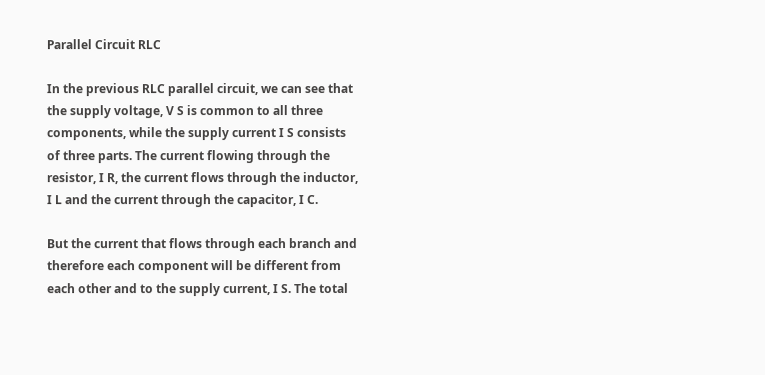Parallel Circuit RLC

In the previous RLC parallel circuit, we can see that the supply voltage, V S is common to all three components, while the supply current I S consists of three parts. The current flowing through the resistor, I R, the current flows through the inductor, I L and the current through the capacitor, I C.

But the current that flows through each branch and therefore each component will be different from each other and to the supply current, I S. The total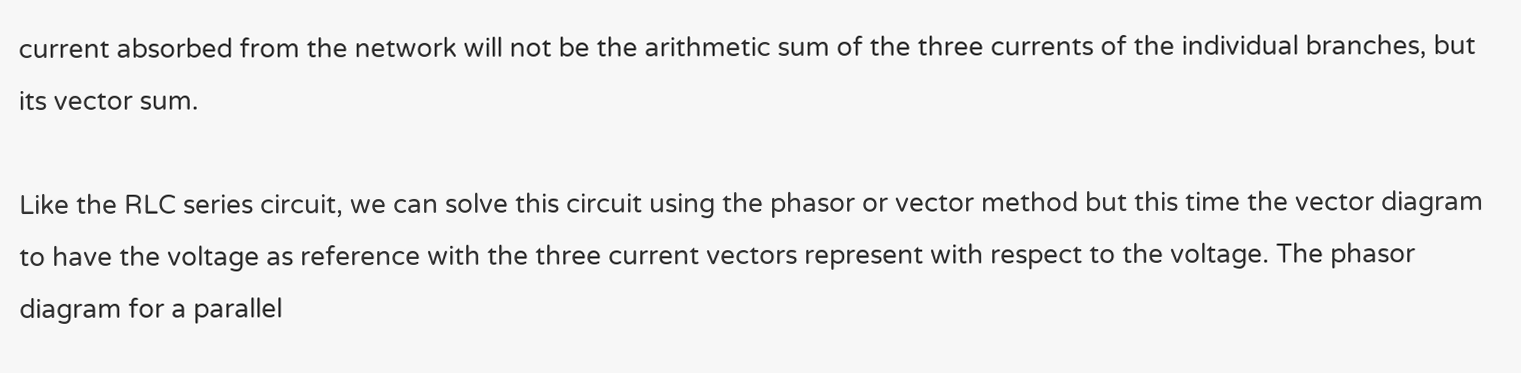current absorbed from the network will not be the arithmetic sum of the three currents of the individual branches, but its vector sum.

Like the RLC series circuit, we can solve this circuit using the phasor or vector method but this time the vector diagram to have the voltage as reference with the three current vectors represent with respect to the voltage. The phasor diagram for a parallel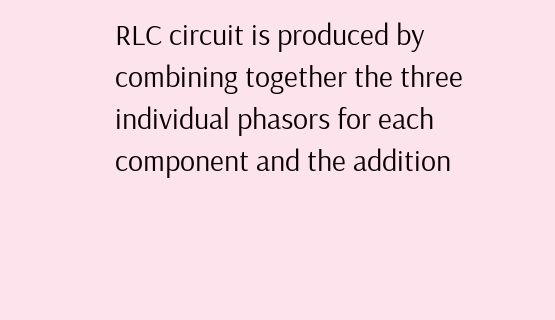RLC circuit is produced by combining together the three individual phasors for each component and the addition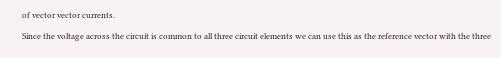of vector vector currents.

Since the voltage across the circuit is common to all three circuit elements we can use this as the reference vector with the three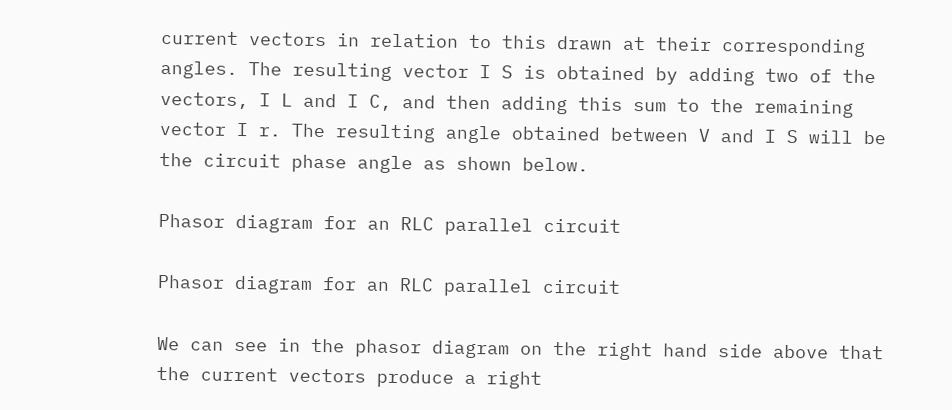current vectors in relation to this drawn at their corresponding angles. The resulting vector I S is obtained by adding two of the vectors, I L and I C, and then adding this sum to the remaining vector I r. The resulting angle obtained between V and I S will be the circuit phase angle as shown below.

Phasor diagram for an RLC parallel circuit

Phasor diagram for an RLC parallel circuit

We can see in the phasor diagram on the right hand side above that the current vectors produce a right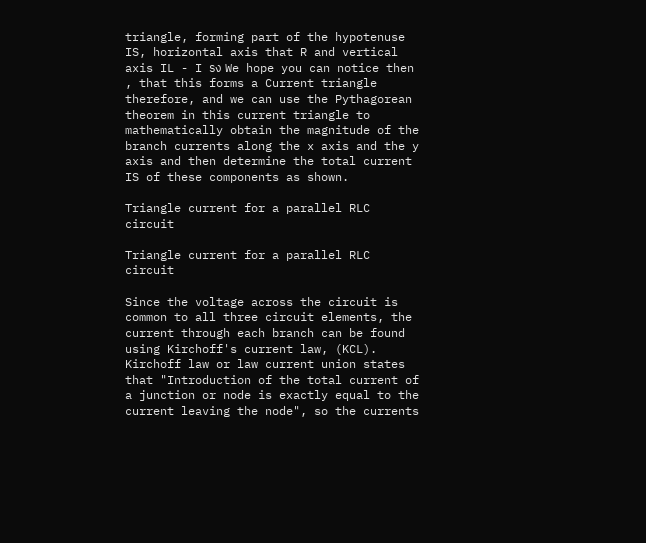triangle, forming part of the hypotenuse IS, horizontal axis that R and vertical axis IL - I รง We hope you can notice then , that this forms a Current triangle therefore, and we can use the Pythagorean theorem in this current triangle to mathematically obtain the magnitude of the branch currents along the x axis and the y axis and then determine the total current IS of these components as shown.

Triangle current for a parallel RLC circuit

Triangle current for a parallel RLC circuit

Since the voltage across the circuit is common to all three circuit elements, the current through each branch can be found using Kirchoff's current law, (KCL). Kirchoff law or law current union states that "Introduction of the total current of a junction or node is exactly equal to the current leaving the node", so the currents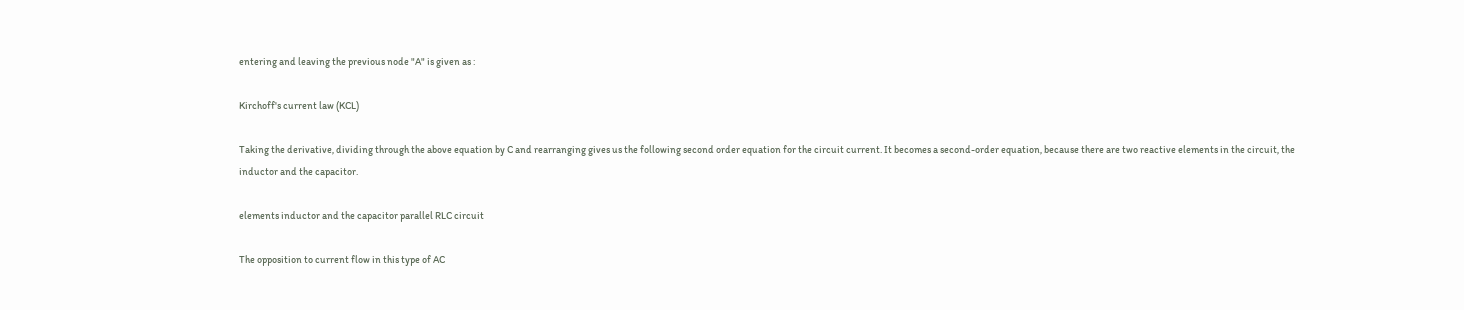entering and leaving the previous node "A" is given as :

Kirchoff's current law (KCL)

Taking the derivative, dividing through the above equation by C and rearranging gives us the following second order equation for the circuit current. It becomes a second-order equation, because there are two reactive elements in the circuit, the inductor and the capacitor.

elements inductor and the capacitor parallel RLC circuit

The opposition to current flow in this type of AC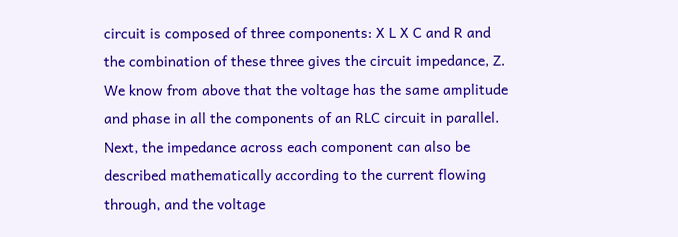circuit is composed of three components: X L X C and R and the combination of these three gives the circuit impedance, Z. We know from above that the voltage has the same amplitude and phase in all the components of an RLC circuit in parallel. Next, the impedance across each component can also be described mathematically according to the current flowing through, and the voltage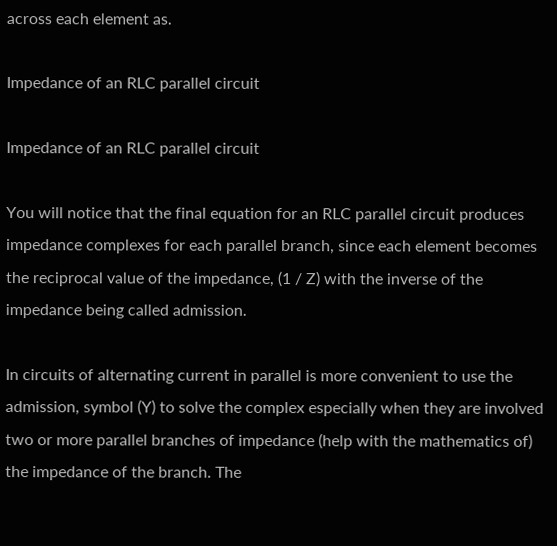across each element as.

Impedance of an RLC parallel circuit

Impedance of an RLC parallel circuit

You will notice that the final equation for an RLC parallel circuit produces impedance complexes for each parallel branch, since each element becomes the reciprocal value of the impedance, (1 / Z) with the inverse of the impedance being called admission.

In circuits of alternating current in parallel is more convenient to use the admission, symbol (Y) to solve the complex especially when they are involved two or more parallel branches of impedance (help with the mathematics of) the impedance of the branch. The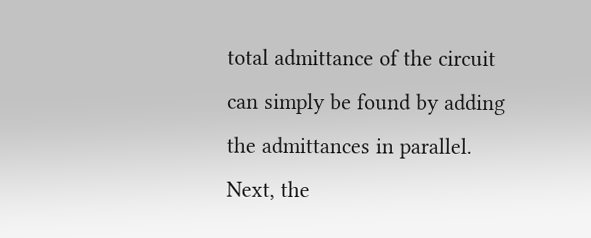total admittance of the circuit can simply be found by adding the admittances in parallel. Next, the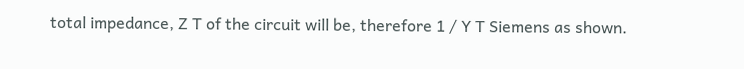total impedance, Z T of the circuit will be, therefore 1 / Y T Siemens as shown.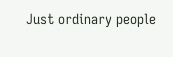Just ordinary people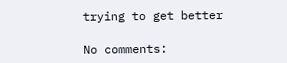trying to get better

No comments: